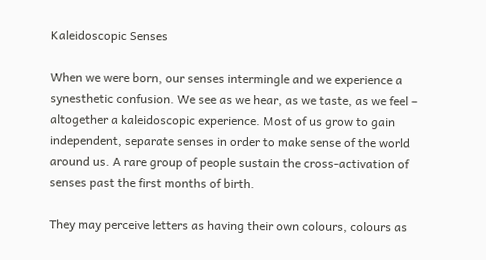Kaleidoscopic Senses

When we were born, our senses intermingle and we experience a synesthetic confusion. We see as we hear, as we taste, as we feel – altogether a kaleidoscopic experience. Most of us grow to gain independent, separate senses in order to make sense of the world around us. A rare group of people sustain the cross-activation of senses past the first months of birth.

They may perceive letters as having their own colours, colours as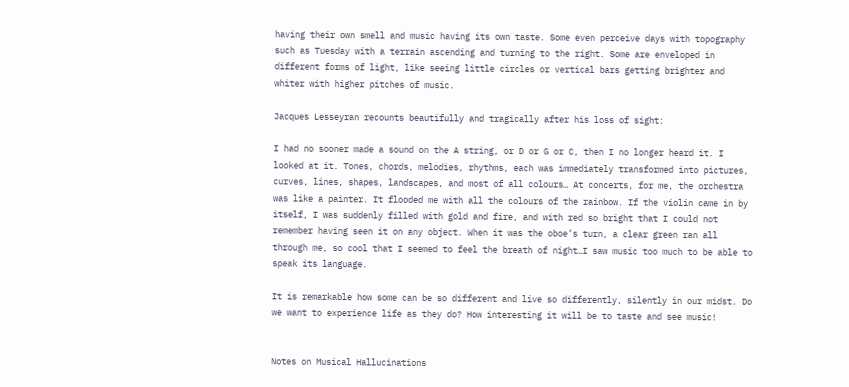having their own smell and music having its own taste. Some even perceive days with topography such as Tuesday with a terrain ascending and turning to the right. Some are enveloped in different forms of light, like seeing little circles or vertical bars getting brighter and whiter with higher pitches of music.

Jacques Lesseyran recounts beautifully and tragically after his loss of sight:

I had no sooner made a sound on the A string, or D or G or C, then I no longer heard it. I looked at it. Tones, chords, melodies, rhythms, each was immediately transformed into pictures, curves, lines, shapes, landscapes, and most of all colours… At concerts, for me, the orchestra was like a painter. It flooded me with all the colours of the rainbow. If the violin came in by itself, I was suddenly filled with gold and fire, and with red so bright that I could not remember having seen it on any object. When it was the oboe’s turn, a clear green ran all through me, so cool that I seemed to feel the breath of night…I saw music too much to be able to speak its language.

It is remarkable how some can be so different and live so differently, silently in our midst. Do we want to experience life as they do? How interesting it will be to taste and see music!


Notes on Musical Hallucinations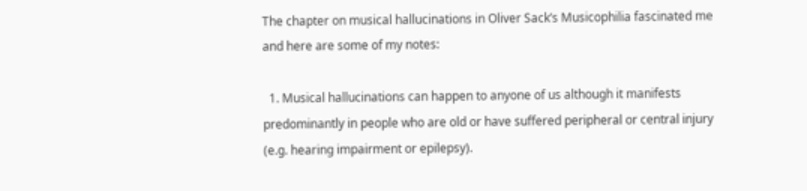The chapter on musical hallucinations in Oliver Sack’s Musicophilia fascinated me and here are some of my notes:

  1. Musical hallucinations can happen to anyone of us although it manifests predominantly in people who are old or have suffered peripheral or central injury (e.g. hearing impairment or epilepsy).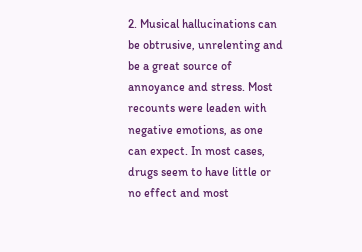2. Musical hallucinations can be obtrusive, unrelenting and be a great source of annoyance and stress. Most recounts were leaden with negative emotions, as one can expect. In most cases, drugs seem to have little or no effect and most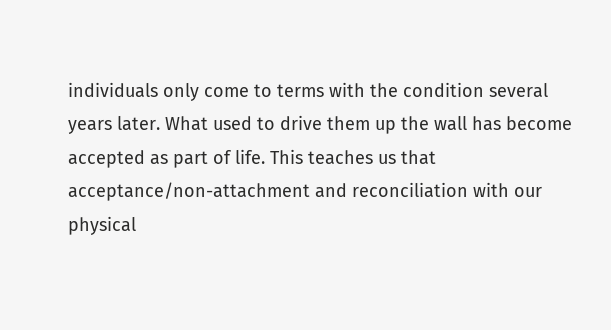individuals only come to terms with the condition several years later. What used to drive them up the wall has become accepted as part of life. This teaches us that acceptance/non-attachment and reconciliation with our physical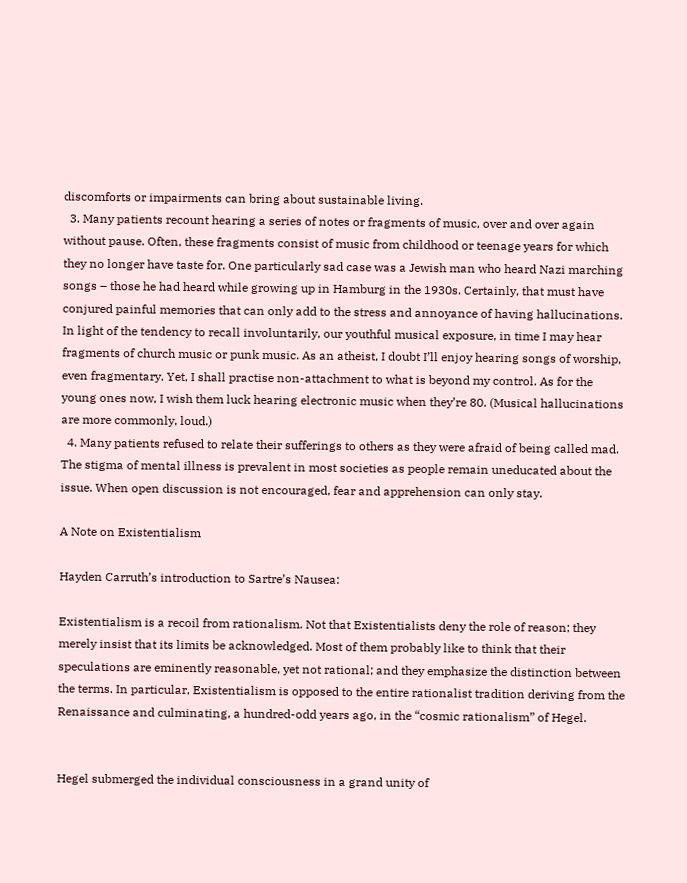discomforts or impairments can bring about sustainable living.
  3. Many patients recount hearing a series of notes or fragments of music, over and over again without pause. Often, these fragments consist of music from childhood or teenage years for which they no longer have taste for. One particularly sad case was a Jewish man who heard Nazi marching songs – those he had heard while growing up in Hamburg in the 1930s. Certainly, that must have conjured painful memories that can only add to the stress and annoyance of having hallucinations. In light of the tendency to recall involuntarily, our youthful musical exposure, in time I may hear fragments of church music or punk music. As an atheist, I doubt I’ll enjoy hearing songs of worship, even fragmentary. Yet, I shall practise non-attachment to what is beyond my control. As for the young ones now, I wish them luck hearing electronic music when they’re 80. (Musical hallucinations are more commonly, loud.)
  4. Many patients refused to relate their sufferings to others as they were afraid of being called mad. The stigma of mental illness is prevalent in most societies as people remain uneducated about the issue. When open discussion is not encouraged, fear and apprehension can only stay.

A Note on Existentialism

Hayden Carruth’s introduction to Sartre’s Nausea:

Existentialism is a recoil from rationalism. Not that Existentialists deny the role of reason; they merely insist that its limits be acknowledged. Most of them probably like to think that their speculations are eminently reasonable, yet not rational; and they emphasize the distinction between the terms. In particular, Existentialism is opposed to the entire rationalist tradition deriving from the Renaissance and culminating, a hundred-odd years ago, in the “cosmic rationalism” of Hegel.


Hegel submerged the individual consciousness in a grand unity of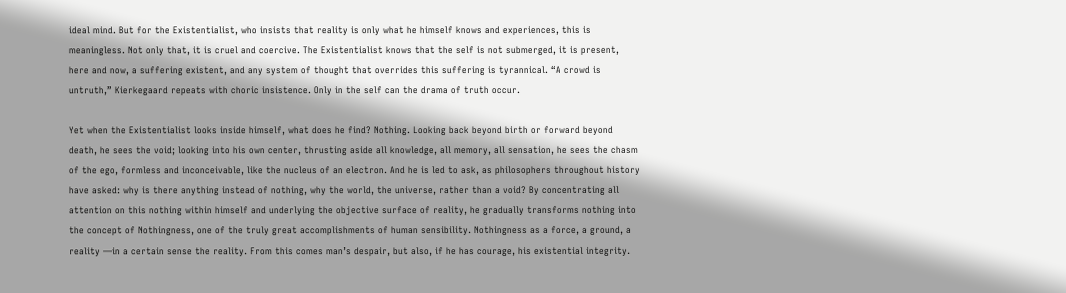ideal mind. But for the Existentialist, who insists that reality is only what he himself knows and experiences, this is meaningless. Not only that, it is cruel and coercive. The Existentialist knows that the self is not submerged, it is present, here and now, a suffering existent, and any system of thought that overrides this suffering is tyrannical. “A crowd is untruth,” Kierkegaard repeats with choric insistence. Only in the self can the drama of truth occur.

Yet when the Existentialist looks inside himself, what does he find? Nothing. Looking back beyond birth or forward beyond death, he sees the void; looking into his own center, thrusting aside all knowledge, all memory, all sensation, he sees the chasm of the ego, formless and inconceivable, like the nucleus of an electron. And he is led to ask, as philosophers throughout history have asked: why is there anything instead of nothing, why the world, the universe, rather than a void? By concentrating all attention on this nothing within himself and underlying the objective surface of reality, he gradually transforms nothing into the concept of Nothingness, one of the truly great accomplishments of human sensibility. Nothingness as a force, a ground, a reality —in a certain sense the reality. From this comes man’s despair, but also, if he has courage, his existential integrity.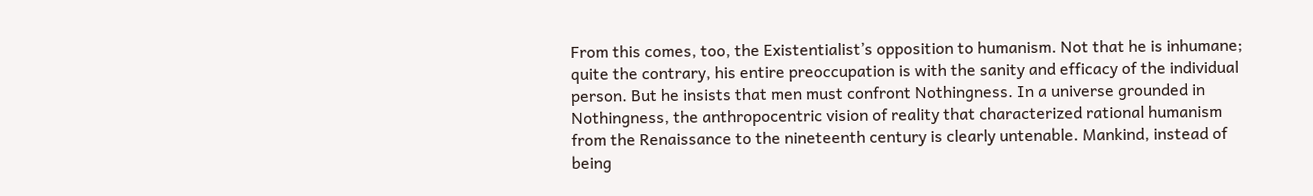From this comes, too, the Existentialist’s opposition to humanism. Not that he is inhumane; quite the contrary, his entire preoccupation is with the sanity and efficacy of the individual person. But he insists that men must confront Nothingness. In a universe grounded in Nothingness, the anthropocentric vision of reality that characterized rational humanism from the Renaissance to the nineteenth century is clearly untenable. Mankind, instead of being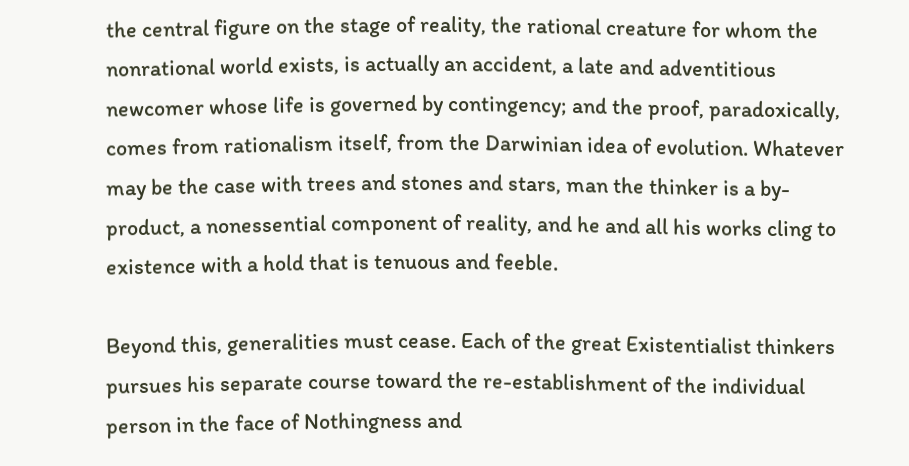the central figure on the stage of reality, the rational creature for whom the nonrational world exists, is actually an accident, a late and adventitious newcomer whose life is governed by contingency; and the proof, paradoxically, comes from rationalism itself, from the Darwinian idea of evolution. Whatever may be the case with trees and stones and stars, man the thinker is a by-product, a nonessential component of reality, and he and all his works cling to existence with a hold that is tenuous and feeble.

Beyond this, generalities must cease. Each of the great Existentialist thinkers pursues his separate course toward the re-establishment of the individual person in the face of Nothingness and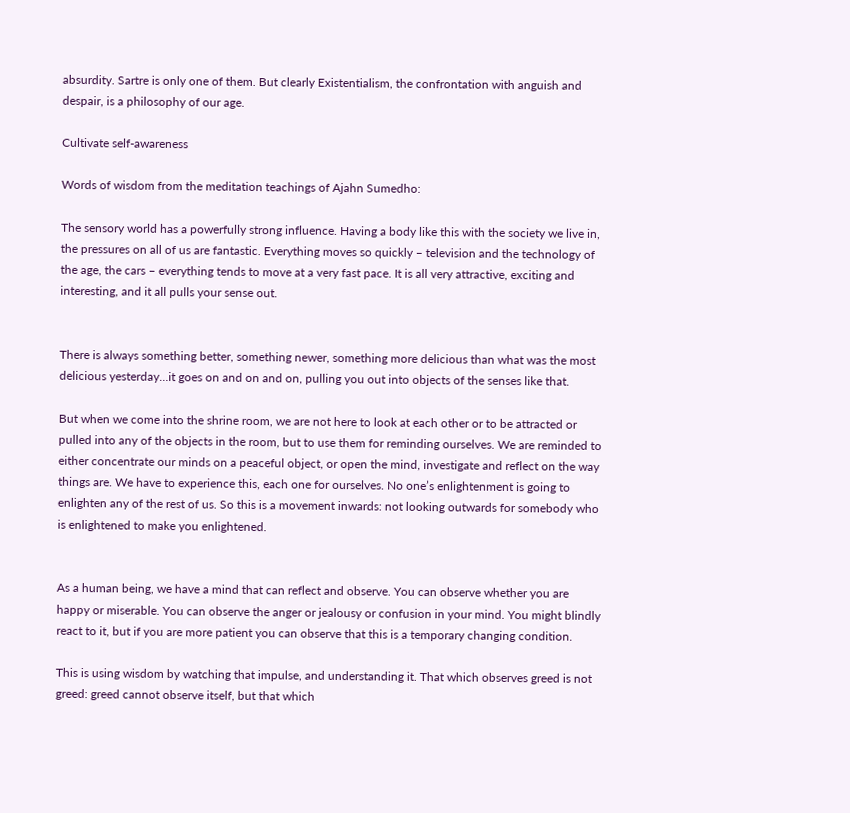absurdity. Sartre is only one of them. But clearly Existentialism, the confrontation with anguish and despair, is a philosophy of our age.

Cultivate self-awareness

Words of wisdom from the meditation teachings of Ajahn Sumedho:

The sensory world has a powerfully strong influence. Having a body like this with the society we live in, the pressures on all of us are fantastic. Everything moves so quickly – television and the technology of the age, the cars – everything tends to move at a very fast pace. It is all very attractive, exciting and interesting, and it all pulls your sense out.


There is always something better, something newer, something more delicious than what was the most delicious yesterday…it goes on and on and on, pulling you out into objects of the senses like that.

But when we come into the shrine room, we are not here to look at each other or to be attracted or pulled into any of the objects in the room, but to use them for reminding ourselves. We are reminded to either concentrate our minds on a peaceful object, or open the mind, investigate and reflect on the way things are. We have to experience this, each one for ourselves. No one’s enlightenment is going to enlighten any of the rest of us. So this is a movement inwards: not looking outwards for somebody who is enlightened to make you enlightened.


As a human being, we have a mind that can reflect and observe. You can observe whether you are happy or miserable. You can observe the anger or jealousy or confusion in your mind. You might blindly react to it, but if you are more patient you can observe that this is a temporary changing condition.

This is using wisdom by watching that impulse, and understanding it. That which observes greed is not greed: greed cannot observe itself, but that which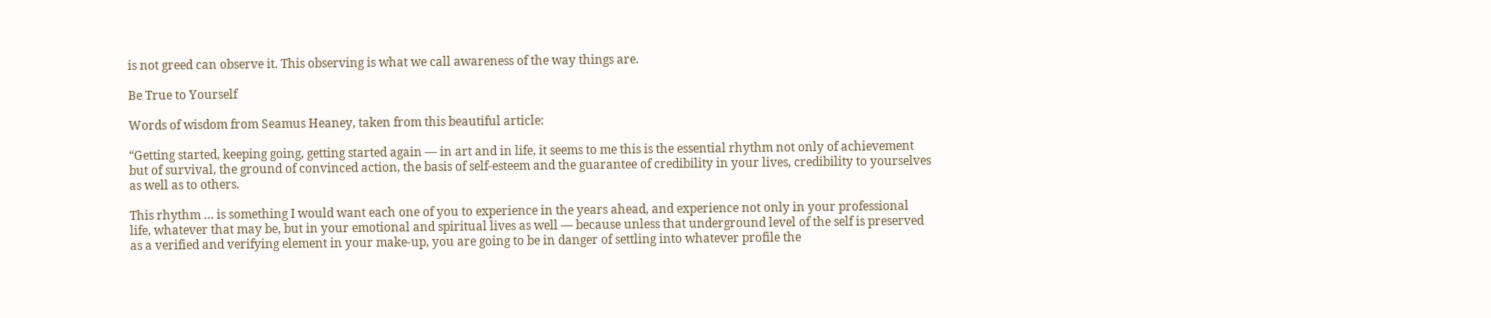is not greed can observe it. This observing is what we call awareness of the way things are.

Be True to Yourself

Words of wisdom from Seamus Heaney, taken from this beautiful article:

“Getting started, keeping going, getting started again — in art and in life, it seems to me this is the essential rhythm not only of achievement but of survival, the ground of convinced action, the basis of self-esteem and the guarantee of credibility in your lives, credibility to yourselves as well as to others.

This rhythm … is something I would want each one of you to experience in the years ahead, and experience not only in your professional life, whatever that may be, but in your emotional and spiritual lives as well — because unless that underground level of the self is preserved as a verified and verifying element in your make-up, you are going to be in danger of settling into whatever profile the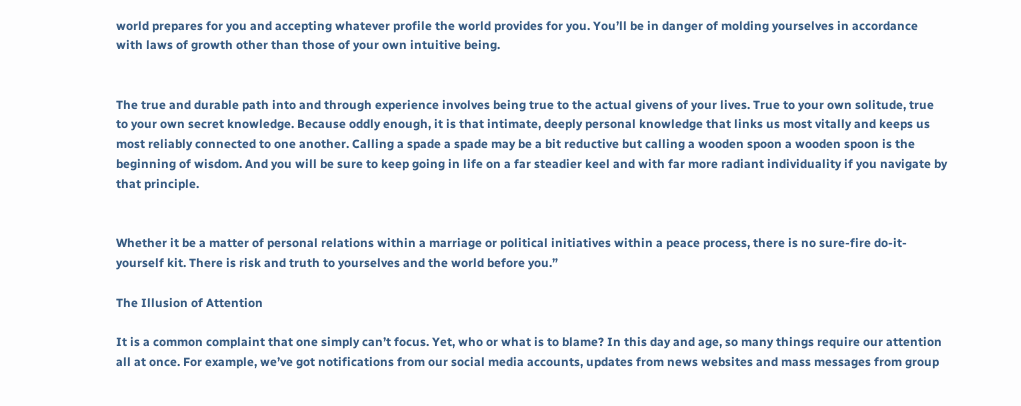world prepares for you and accepting whatever profile the world provides for you. You’ll be in danger of molding yourselves in accordance with laws of growth other than those of your own intuitive being.


The true and durable path into and through experience involves being true to the actual givens of your lives. True to your own solitude, true to your own secret knowledge. Because oddly enough, it is that intimate, deeply personal knowledge that links us most vitally and keeps us most reliably connected to one another. Calling a spade a spade may be a bit reductive but calling a wooden spoon a wooden spoon is the beginning of wisdom. And you will be sure to keep going in life on a far steadier keel and with far more radiant individuality if you navigate by that principle.


Whether it be a matter of personal relations within a marriage or political initiatives within a peace process, there is no sure-fire do-it-yourself kit. There is risk and truth to yourselves and the world before you.”

The Illusion of Attention

It is a common complaint that one simply can’t focus. Yet, who or what is to blame? In this day and age, so many things require our attention all at once. For example, we’ve got notifications from our social media accounts, updates from news websites and mass messages from group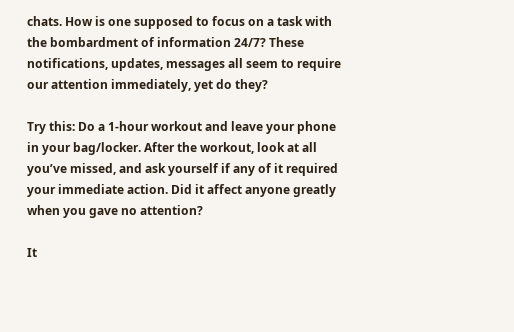chats. How is one supposed to focus on a task with the bombardment of information 24/7? These notifications, updates, messages all seem to require our attention immediately, yet do they?

Try this: Do a 1-hour workout and leave your phone in your bag/locker. After the workout, look at all you’ve missed, and ask yourself if any of it required your immediate action. Did it affect anyone greatly when you gave no attention?

It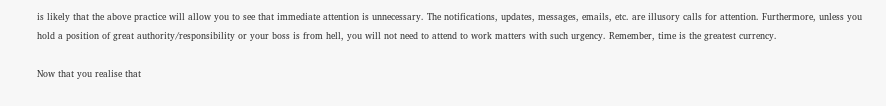is likely that the above practice will allow you to see that immediate attention is unnecessary. The notifications, updates, messages, emails, etc. are illusory calls for attention. Furthermore, unless you hold a position of great authority/responsibility or your boss is from hell, you will not need to attend to work matters with such urgency. Remember, time is the greatest currency.

Now that you realise that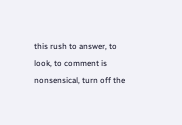this rush to answer, to look, to comment is nonsensical, turn off the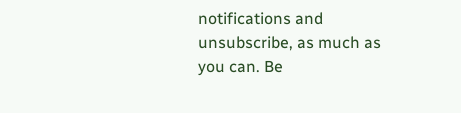notifications and unsubscribe, as much as you can. Be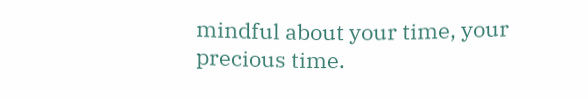mindful about your time, your precious time.